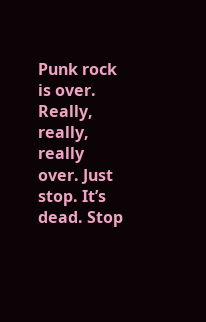Punk rock is over. Really, really, really over. Just stop. It’s dead. Stop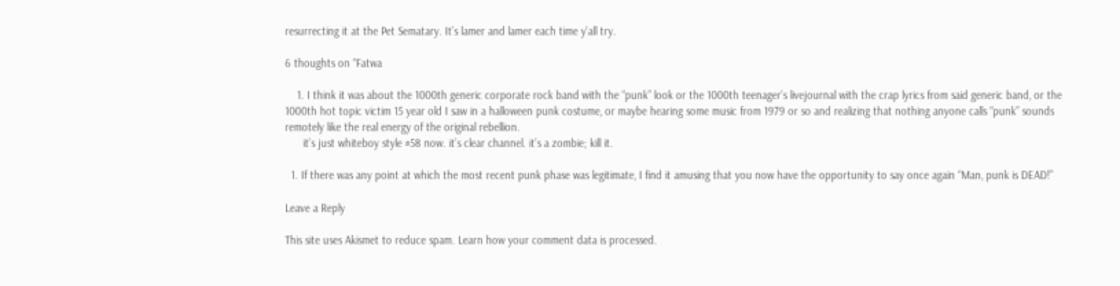resurrecting it at the Pet Sematary. It’s lamer and lamer each time y’all try.

6 thoughts on “Fatwa

    1. I think it was about the 1000th generic corporate rock band with the “punk” look or the 1000th teenager’s livejournal with the crap lyrics from said generic band, or the 1000th hot topic victim 15 year old I saw in a halloween punk costume, or maybe hearing some music from 1979 or so and realizing that nothing anyone calls “punk” sounds remotely like the real energy of the original rebellion.
      it’s just whiteboy style #58 now. it’s clear channel. it’s a zombie; kill it.

  1. If there was any point at which the most recent punk phase was legitimate, I find it amusing that you now have the opportunity to say once again “Man, punk is DEAD!”

Leave a Reply

This site uses Akismet to reduce spam. Learn how your comment data is processed.